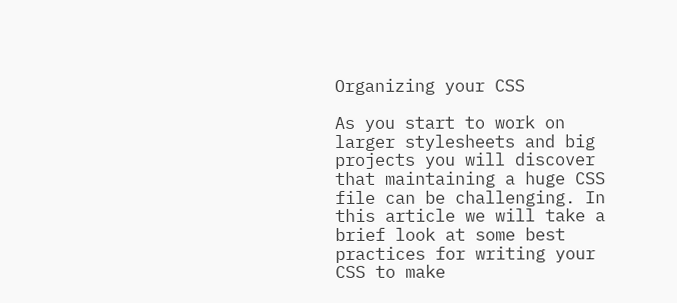Organizing your CSS

As you start to work on larger stylesheets and big projects you will discover that maintaining a huge CSS file can be challenging. In this article we will take a brief look at some best practices for writing your CSS to make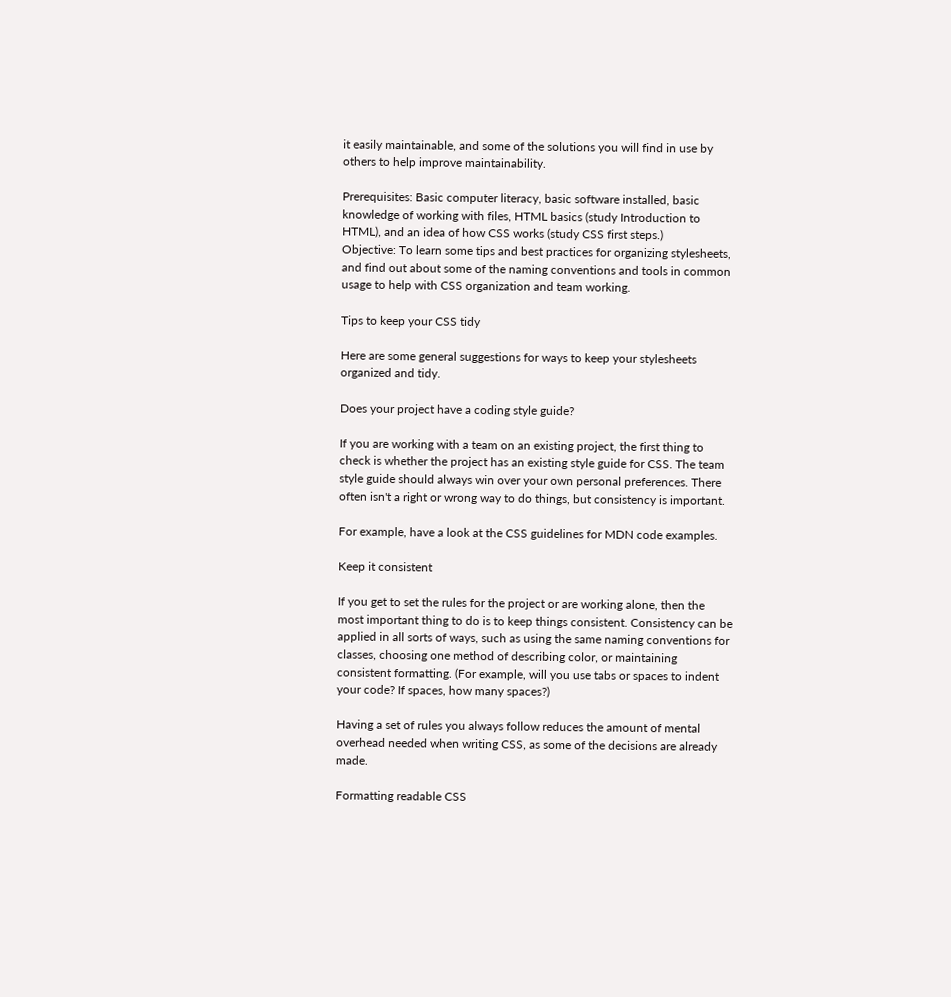it easily maintainable, and some of the solutions you will find in use by others to help improve maintainability.

Prerequisites: Basic computer literacy, basic software installed, basic knowledge of working with files, HTML basics (study Introduction to HTML), and an idea of how CSS works (study CSS first steps.)
Objective: To learn some tips and best practices for organizing stylesheets, and find out about some of the naming conventions and tools in common usage to help with CSS organization and team working.

Tips to keep your CSS tidy

Here are some general suggestions for ways to keep your stylesheets organized and tidy.

Does your project have a coding style guide?

If you are working with a team on an existing project, the first thing to check is whether the project has an existing style guide for CSS. The team style guide should always win over your own personal preferences. There often isn't a right or wrong way to do things, but consistency is important.

For example, have a look at the CSS guidelines for MDN code examples.

Keep it consistent

If you get to set the rules for the project or are working alone, then the most important thing to do is to keep things consistent. Consistency can be applied in all sorts of ways, such as using the same naming conventions for classes, choosing one method of describing color, or maintaining consistent formatting. (For example, will you use tabs or spaces to indent your code? If spaces, how many spaces?)

Having a set of rules you always follow reduces the amount of mental overhead needed when writing CSS, as some of the decisions are already made.

Formatting readable CSS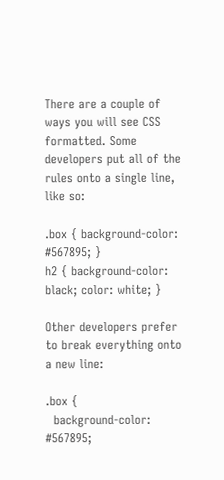There are a couple of ways you will see CSS formatted. Some developers put all of the rules onto a single line, like so:

.box { background-color: #567895; }
h2 { background-color: black; color: white; }

Other developers prefer to break everything onto a new line:

.box {
  background-color: #567895;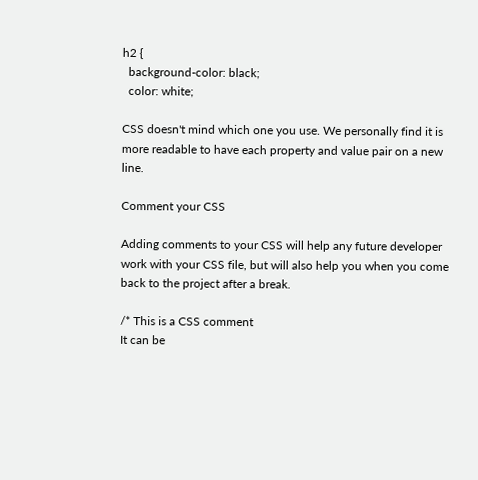h2 {
  background-color: black;
  color: white;

CSS doesn't mind which one you use. We personally find it is more readable to have each property and value pair on a new line.

Comment your CSS

Adding comments to your CSS will help any future developer work with your CSS file, but will also help you when you come back to the project after a break.

/* This is a CSS comment
It can be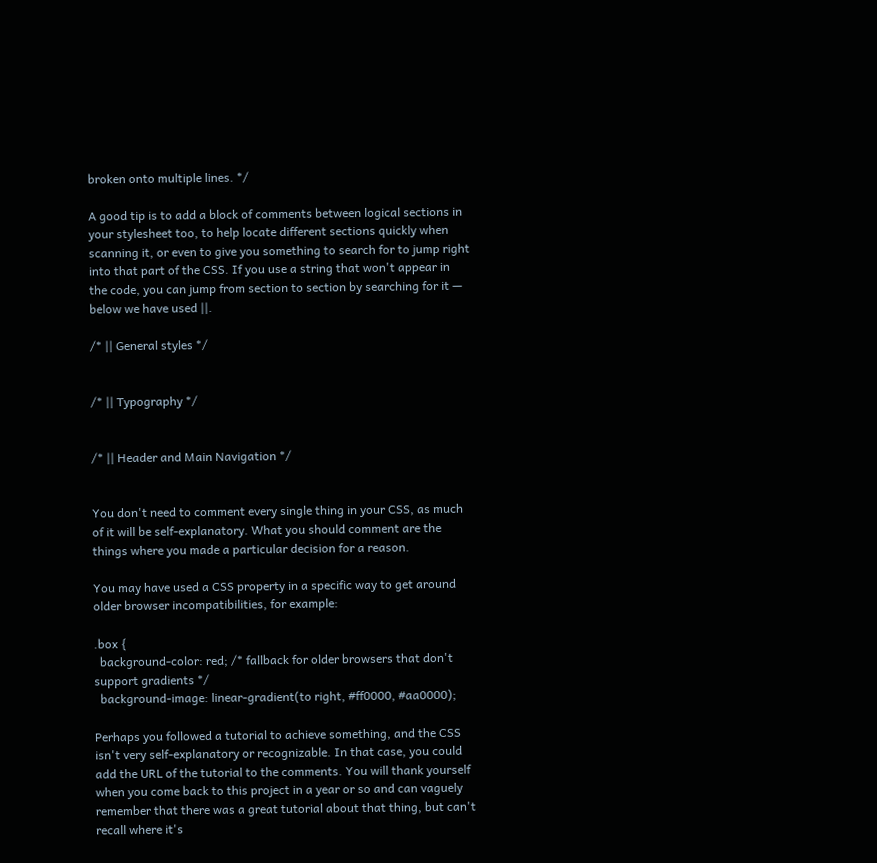broken onto multiple lines. */

A good tip is to add a block of comments between logical sections in your stylesheet too, to help locate different sections quickly when scanning it, or even to give you something to search for to jump right into that part of the CSS. If you use a string that won't appear in the code, you can jump from section to section by searching for it — below we have used ||.

/* || General styles */


/* || Typography */


/* || Header and Main Navigation */


You don't need to comment every single thing in your CSS, as much of it will be self-explanatory. What you should comment are the things where you made a particular decision for a reason.

You may have used a CSS property in a specific way to get around older browser incompatibilities, for example:

.box {
  background-color: red; /* fallback for older browsers that don't support gradients */
  background-image: linear-gradient(to right, #ff0000, #aa0000);

Perhaps you followed a tutorial to achieve something, and the CSS isn't very self-explanatory or recognizable. In that case, you could add the URL of the tutorial to the comments. You will thank yourself when you come back to this project in a year or so and can vaguely remember that there was a great tutorial about that thing, but can't recall where it's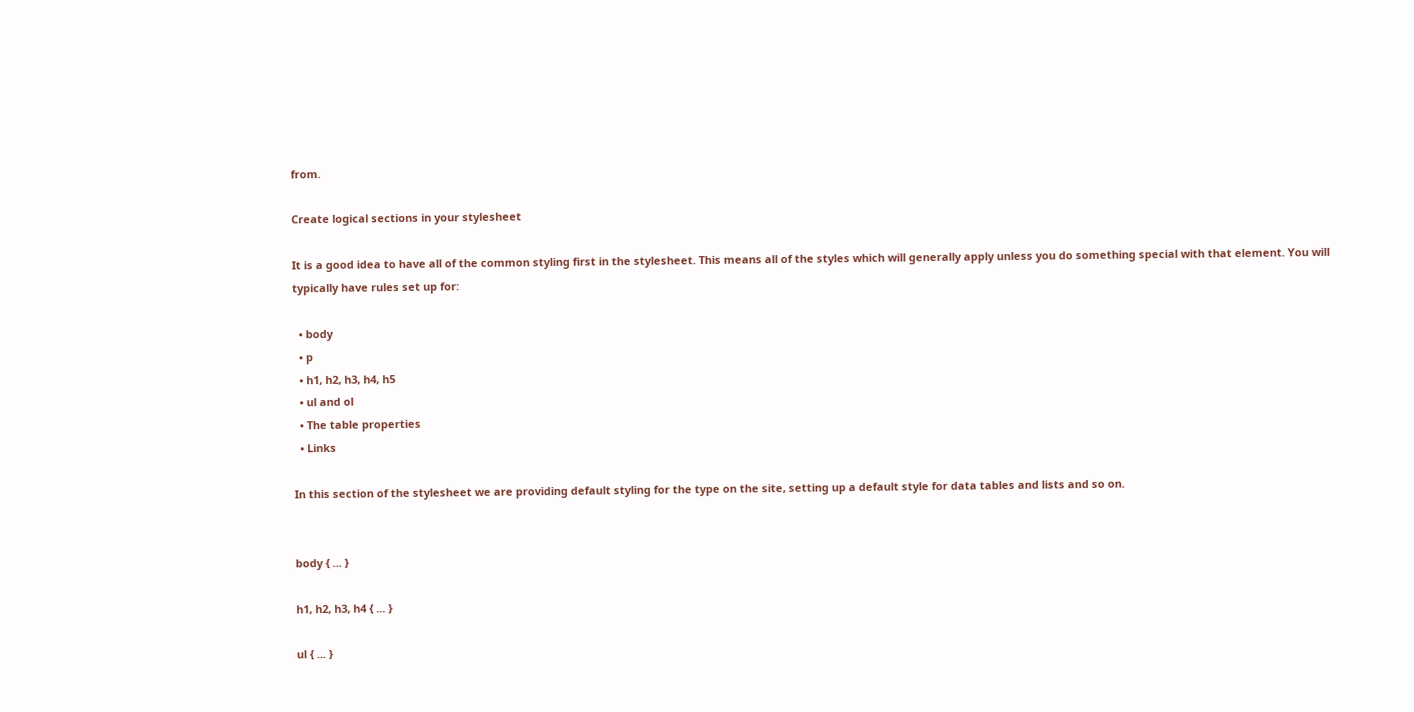from.

Create logical sections in your stylesheet

It is a good idea to have all of the common styling first in the stylesheet. This means all of the styles which will generally apply unless you do something special with that element. You will typically have rules set up for:

  • body
  • p
  • h1, h2, h3, h4, h5
  • ul and ol
  • The table properties
  • Links

In this section of the stylesheet we are providing default styling for the type on the site, setting up a default style for data tables and lists and so on.


body { ... }

h1, h2, h3, h4 { ... }

ul { ... }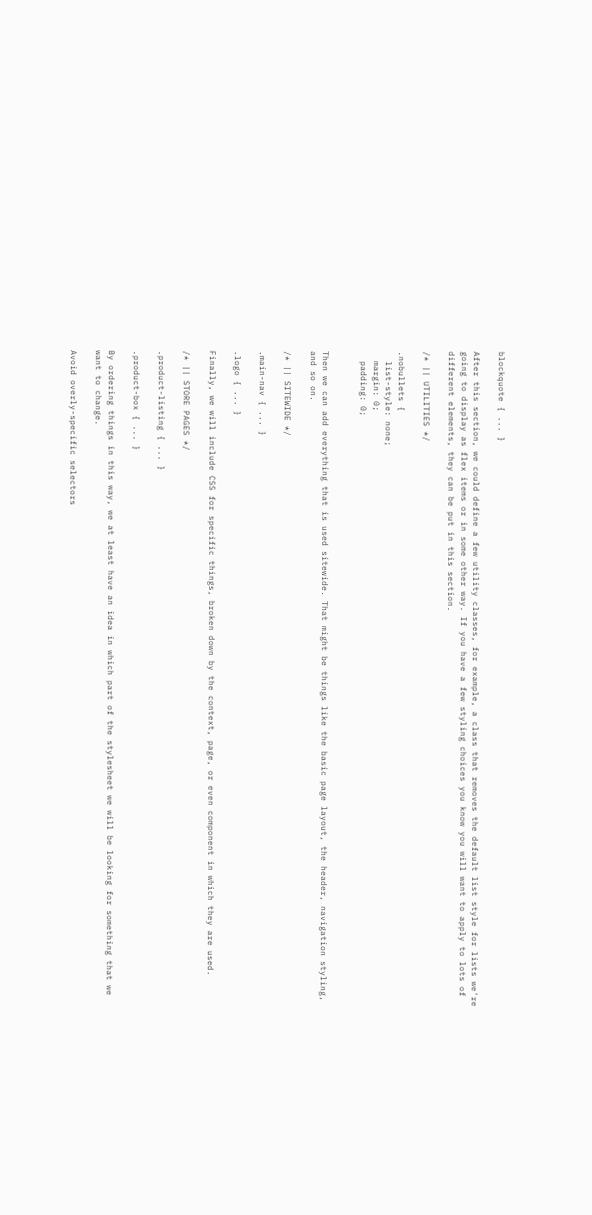blockquote { ... }

After this section, we could define a few utility classes, for example, a class that removes the default list style for lists we're going to display as flex items or in some other way. If you have a few styling choices you know you will want to apply to lots of different elements, they can be put in this section.

/* || UTILITIES */

.nobullets {
  list-style: none;
  margin: 0;
  padding: 0;


Then we can add everything that is used sitewide. That might be things like the basic page layout, the header, navigation styling, and so on.

/* || SITEWIDE */

.main-nav { ... }

.logo { ... }

Finally, we will include CSS for specific things, broken down by the context, page, or even component in which they are used.

/* || STORE PAGES */

.product-listing { ... }

.product-box { ... }

By ordering things in this way, we at least have an idea in which part of the stylesheet we will be looking for something that we want to change.

Avoid overly-specific selectors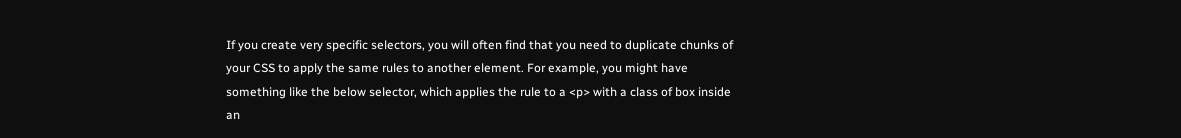If you create very specific selectors, you will often find that you need to duplicate chunks of your CSS to apply the same rules to another element. For example, you might have something like the below selector, which applies the rule to a <p> with a class of box inside an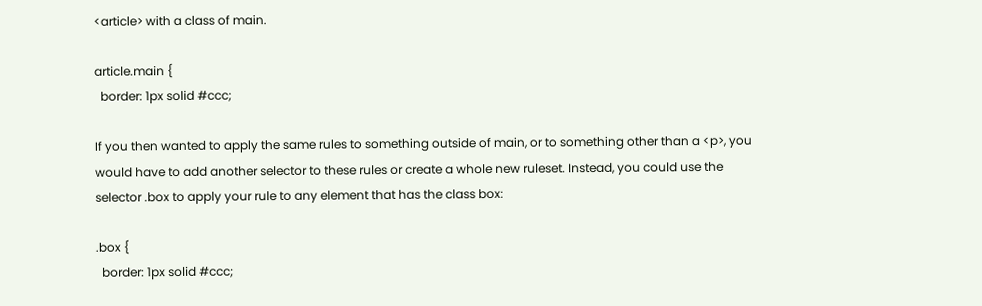<article> with a class of main.

article.main {
  border: 1px solid #ccc;

If you then wanted to apply the same rules to something outside of main, or to something other than a <p>, you would have to add another selector to these rules or create a whole new ruleset. Instead, you could use the selector .box to apply your rule to any element that has the class box:

.box {
  border: 1px solid #ccc;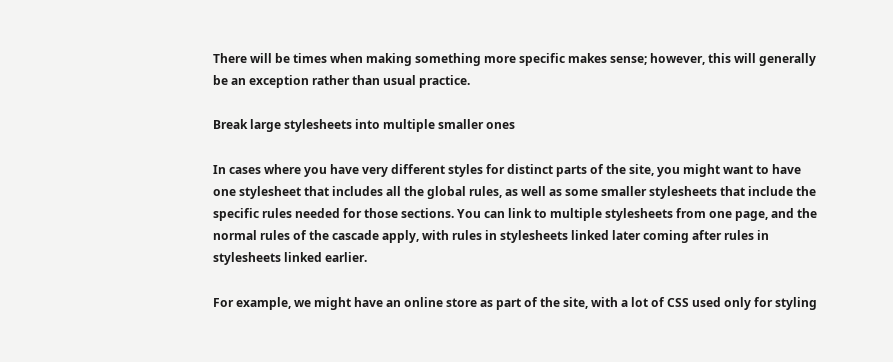There will be times when making something more specific makes sense; however, this will generally be an exception rather than usual practice.

Break large stylesheets into multiple smaller ones

In cases where you have very different styles for distinct parts of the site, you might want to have one stylesheet that includes all the global rules, as well as some smaller stylesheets that include the specific rules needed for those sections. You can link to multiple stylesheets from one page, and the normal rules of the cascade apply, with rules in stylesheets linked later coming after rules in stylesheets linked earlier.

For example, we might have an online store as part of the site, with a lot of CSS used only for styling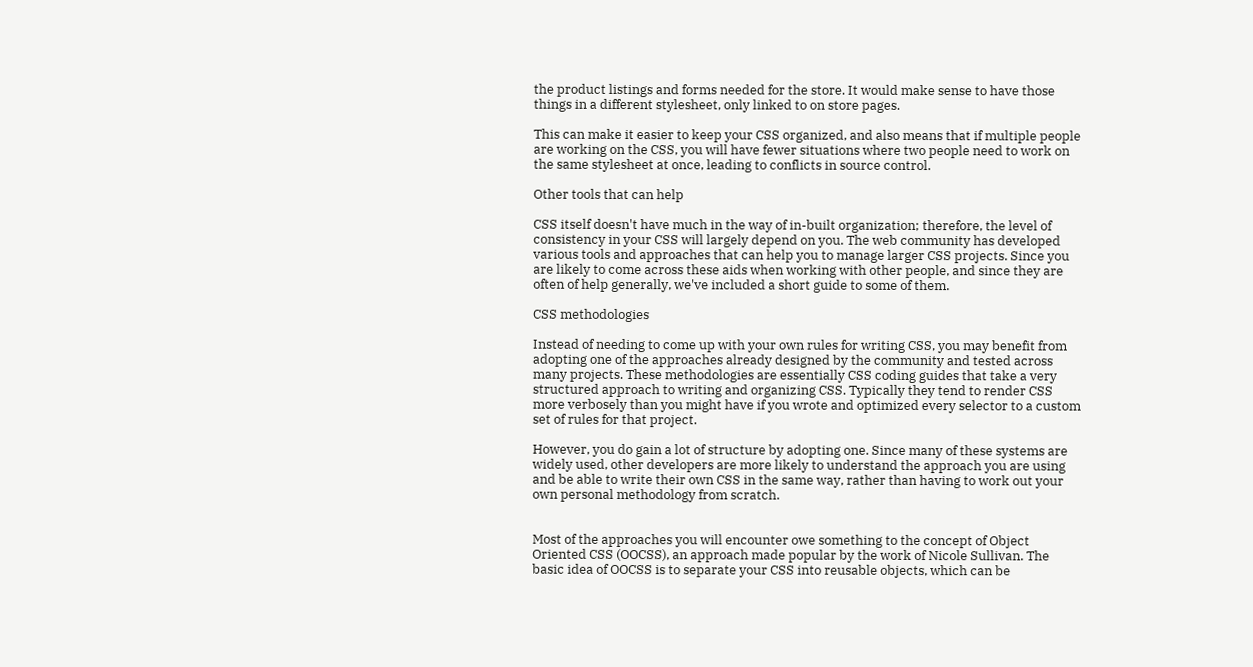the product listings and forms needed for the store. It would make sense to have those things in a different stylesheet, only linked to on store pages.

This can make it easier to keep your CSS organized, and also means that if multiple people are working on the CSS, you will have fewer situations where two people need to work on the same stylesheet at once, leading to conflicts in source control.

Other tools that can help

CSS itself doesn't have much in the way of in-built organization; therefore, the level of consistency in your CSS will largely depend on you. The web community has developed various tools and approaches that can help you to manage larger CSS projects. Since you are likely to come across these aids when working with other people, and since they are often of help generally, we've included a short guide to some of them.

CSS methodologies

Instead of needing to come up with your own rules for writing CSS, you may benefit from adopting one of the approaches already designed by the community and tested across many projects. These methodologies are essentially CSS coding guides that take a very structured approach to writing and organizing CSS. Typically they tend to render CSS more verbosely than you might have if you wrote and optimized every selector to a custom set of rules for that project.

However, you do gain a lot of structure by adopting one. Since many of these systems are widely used, other developers are more likely to understand the approach you are using and be able to write their own CSS in the same way, rather than having to work out your own personal methodology from scratch.


Most of the approaches you will encounter owe something to the concept of Object Oriented CSS (OOCSS), an approach made popular by the work of Nicole Sullivan. The basic idea of OOCSS is to separate your CSS into reusable objects, which can be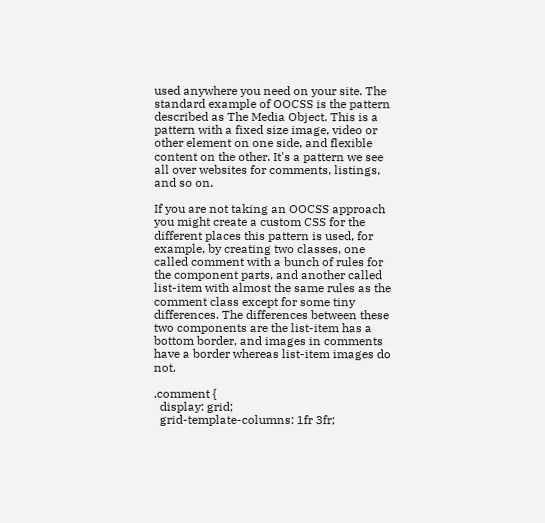used anywhere you need on your site. The standard example of OOCSS is the pattern described as The Media Object. This is a pattern with a fixed size image, video or other element on one side, and flexible content on the other. It's a pattern we see all over websites for comments, listings, and so on.

If you are not taking an OOCSS approach you might create a custom CSS for the different places this pattern is used, for example, by creating two classes, one called comment with a bunch of rules for the component parts, and another called list-item with almost the same rules as the comment class except for some tiny differences. The differences between these two components are the list-item has a bottom border, and images in comments have a border whereas list-item images do not.

.comment {
  display: grid;
  grid-template-columns: 1fr 3fr;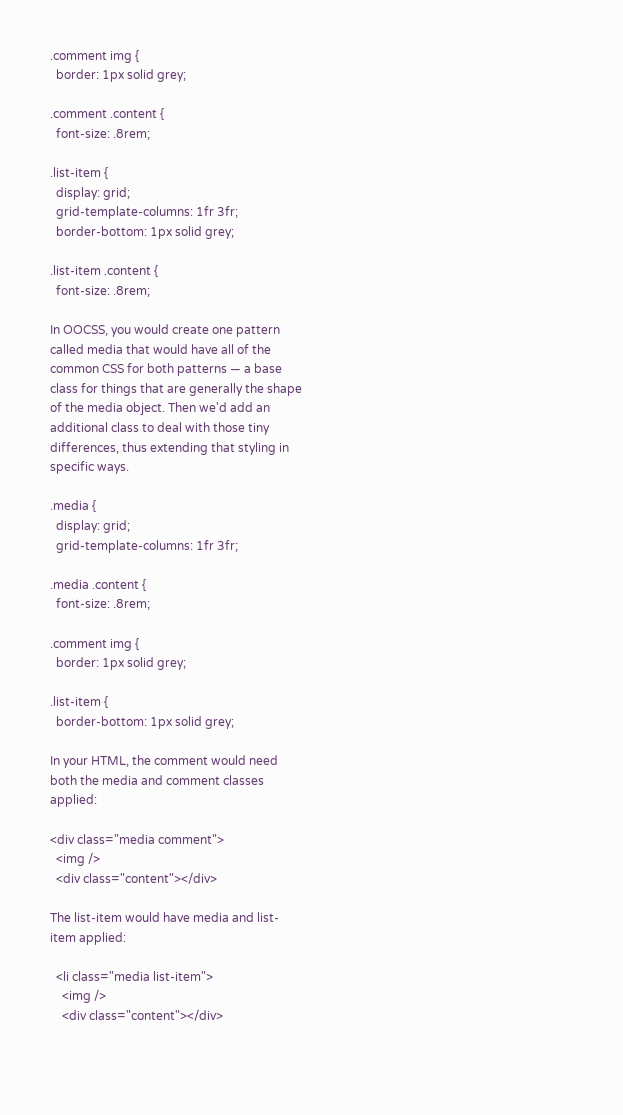.comment img {
  border: 1px solid grey;

.comment .content {
  font-size: .8rem;

.list-item {
  display: grid;
  grid-template-columns: 1fr 3fr;
  border-bottom: 1px solid grey;

.list-item .content {
  font-size: .8rem;

In OOCSS, you would create one pattern called media that would have all of the common CSS for both patterns — a base class for things that are generally the shape of the media object. Then we'd add an additional class to deal with those tiny differences, thus extending that styling in specific ways.

.media {
  display: grid;
  grid-template-columns: 1fr 3fr;

.media .content {
  font-size: .8rem;

.comment img {
  border: 1px solid grey;

.list-item {
  border-bottom: 1px solid grey;

In your HTML, the comment would need both the media and comment classes applied:

<div class="media comment">
  <img />
  <div class="content"></div>

The list-item would have media and list-item applied:

  <li class="media list-item">
    <img />
    <div class="content"></div>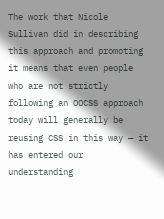The work that Nicole Sullivan did in describing this approach and promoting it means that even people who are not strictly following an OOCSS approach today will generally be reusing CSS in this way — it has entered our understanding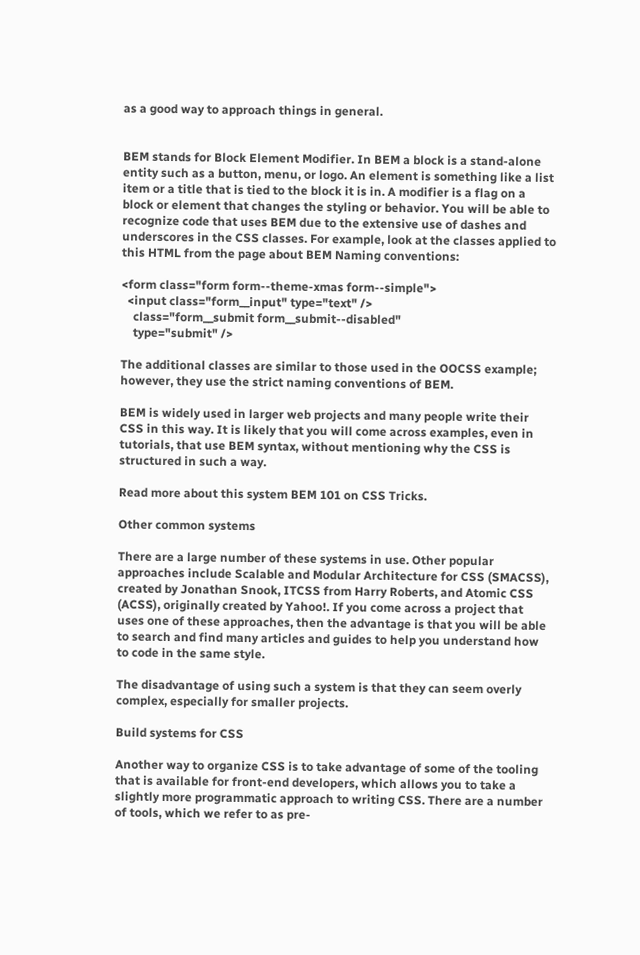as a good way to approach things in general.


BEM stands for Block Element Modifier. In BEM a block is a stand-alone entity such as a button, menu, or logo. An element is something like a list item or a title that is tied to the block it is in. A modifier is a flag on a block or element that changes the styling or behavior. You will be able to recognize code that uses BEM due to the extensive use of dashes and underscores in the CSS classes. For example, look at the classes applied to this HTML from the page about BEM Naming conventions:

<form class="form form--theme-xmas form--simple">
  <input class="form__input" type="text" />
    class="form__submit form__submit--disabled"
    type="submit" />

The additional classes are similar to those used in the OOCSS example; however, they use the strict naming conventions of BEM.

BEM is widely used in larger web projects and many people write their CSS in this way. It is likely that you will come across examples, even in tutorials, that use BEM syntax, without mentioning why the CSS is structured in such a way.

Read more about this system BEM 101 on CSS Tricks.

Other common systems

There are a large number of these systems in use. Other popular approaches include Scalable and Modular Architecture for CSS (SMACSS), created by Jonathan Snook, ITCSS from Harry Roberts, and Atomic CSS (ACSS), originally created by Yahoo!. If you come across a project that uses one of these approaches, then the advantage is that you will be able to search and find many articles and guides to help you understand how to code in the same style.

The disadvantage of using such a system is that they can seem overly complex, especially for smaller projects.

Build systems for CSS

Another way to organize CSS is to take advantage of some of the tooling that is available for front-end developers, which allows you to take a slightly more programmatic approach to writing CSS. There are a number of tools, which we refer to as pre-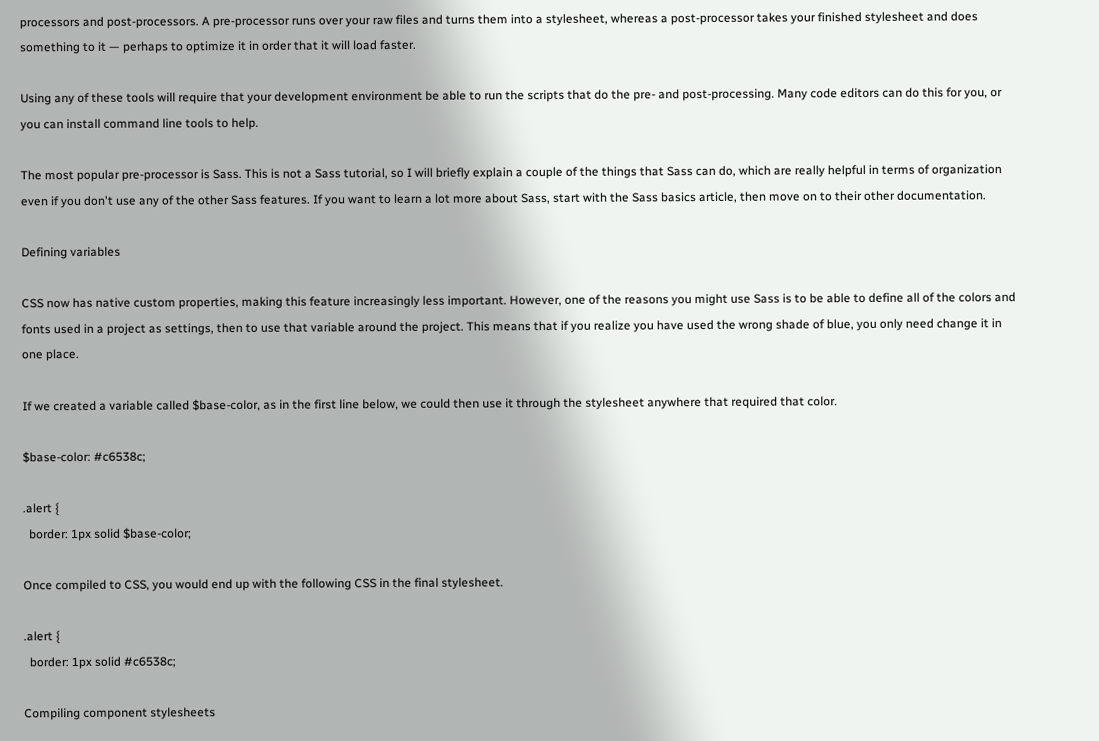processors and post-processors. A pre-processor runs over your raw files and turns them into a stylesheet, whereas a post-processor takes your finished stylesheet and does something to it — perhaps to optimize it in order that it will load faster.

Using any of these tools will require that your development environment be able to run the scripts that do the pre- and post-processing. Many code editors can do this for you, or you can install command line tools to help.

The most popular pre-processor is Sass. This is not a Sass tutorial, so I will briefly explain a couple of the things that Sass can do, which are really helpful in terms of organization even if you don't use any of the other Sass features. If you want to learn a lot more about Sass, start with the Sass basics article, then move on to their other documentation.

Defining variables

CSS now has native custom properties, making this feature increasingly less important. However, one of the reasons you might use Sass is to be able to define all of the colors and fonts used in a project as settings, then to use that variable around the project. This means that if you realize you have used the wrong shade of blue, you only need change it in one place.

If we created a variable called $base-color, as in the first line below, we could then use it through the stylesheet anywhere that required that color.

$base-color: #c6538c;

.alert {
  border: 1px solid $base-color;

Once compiled to CSS, you would end up with the following CSS in the final stylesheet.

.alert {
  border: 1px solid #c6538c;

Compiling component stylesheets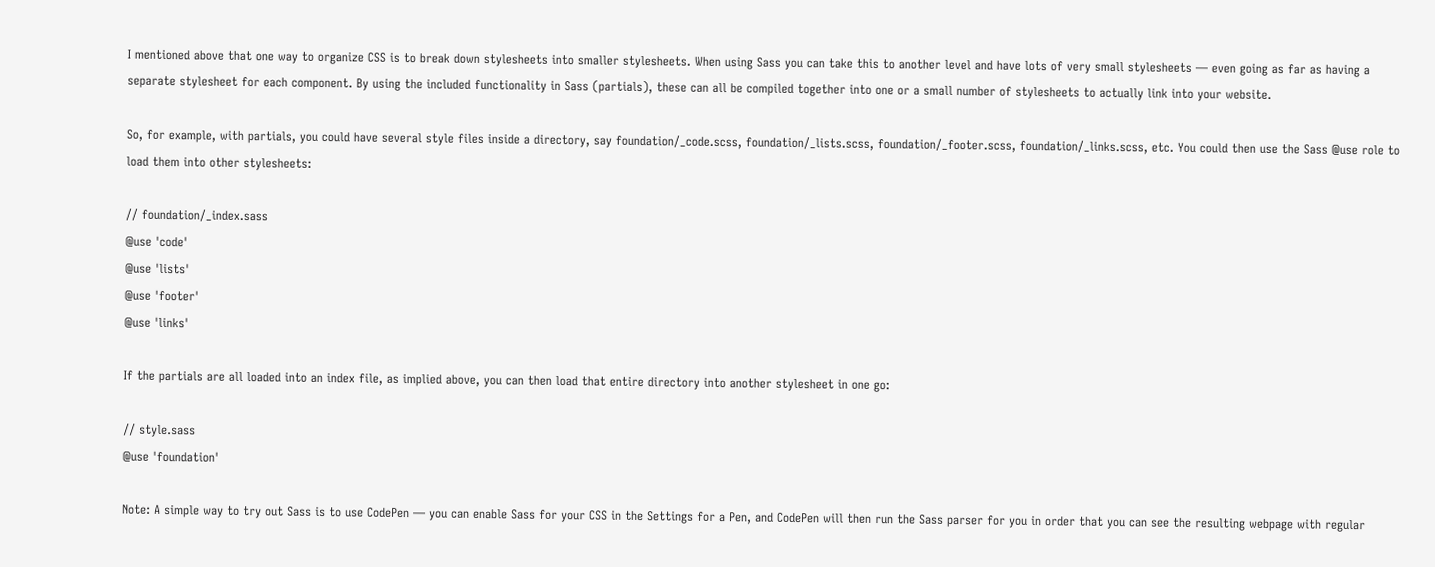I mentioned above that one way to organize CSS is to break down stylesheets into smaller stylesheets. When using Sass you can take this to another level and have lots of very small stylesheets — even going as far as having a separate stylesheet for each component. By using the included functionality in Sass (partials), these can all be compiled together into one or a small number of stylesheets to actually link into your website.

So, for example, with partials, you could have several style files inside a directory, say foundation/_code.scss, foundation/_lists.scss, foundation/_footer.scss, foundation/_links.scss, etc. You could then use the Sass @use role to load them into other stylesheets:

// foundation/_index.sass
@use 'code'
@use 'lists'
@use 'footer'
@use 'links'

If the partials are all loaded into an index file, as implied above, you can then load that entire directory into another stylesheet in one go:

// style.sass
@use 'foundation'

Note: A simple way to try out Sass is to use CodePen — you can enable Sass for your CSS in the Settings for a Pen, and CodePen will then run the Sass parser for you in order that you can see the resulting webpage with regular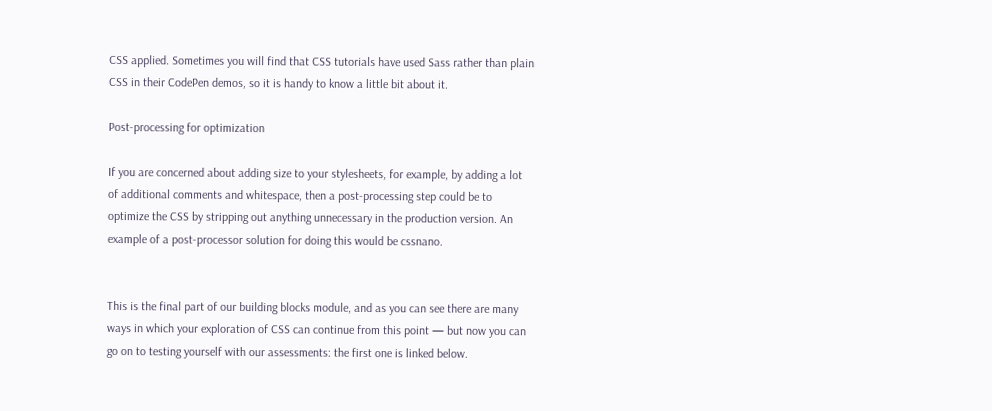CSS applied. Sometimes you will find that CSS tutorials have used Sass rather than plain CSS in their CodePen demos, so it is handy to know a little bit about it.

Post-processing for optimization

If you are concerned about adding size to your stylesheets, for example, by adding a lot of additional comments and whitespace, then a post-processing step could be to optimize the CSS by stripping out anything unnecessary in the production version. An example of a post-processor solution for doing this would be cssnano.


This is the final part of our building blocks module, and as you can see there are many ways in which your exploration of CSS can continue from this point — but now you can go on to testing yourself with our assessments: the first one is linked below.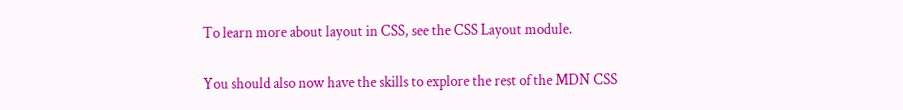To learn more about layout in CSS, see the CSS Layout module.

You should also now have the skills to explore the rest of the MDN CSS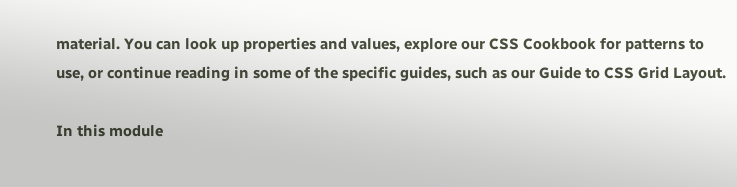material. You can look up properties and values, explore our CSS Cookbook for patterns to use, or continue reading in some of the specific guides, such as our Guide to CSS Grid Layout.

In this module